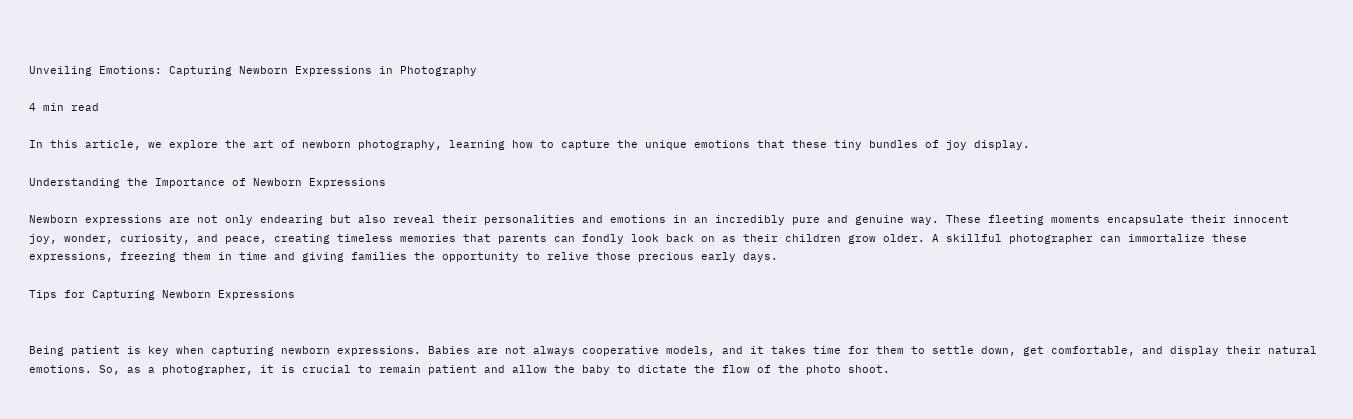Unveiling Emotions: Capturing Newborn Expressions in Photography

4 min read

In this article, we explore the art of newborn photography, learning how to capture the unique emotions that these tiny bundles of joy display.

Understanding the Importance of Newborn Expressions

Newborn expressions are not only endearing but also reveal their personalities and emotions in an incredibly pure and genuine way. These fleeting moments encapsulate their innocent joy, wonder, curiosity, and peace, creating timeless memories that parents can fondly look back on as their children grow older. A skillful photographer can immortalize these expressions, freezing them in time and giving families the opportunity to relive those precious early days.

Tips for Capturing Newborn Expressions


Being patient is key when capturing newborn expressions. Babies are not always cooperative models, and it takes time for them to settle down, get comfortable, and display their natural emotions. So, as a photographer, it is crucial to remain patient and allow the baby to dictate the flow of the photo shoot.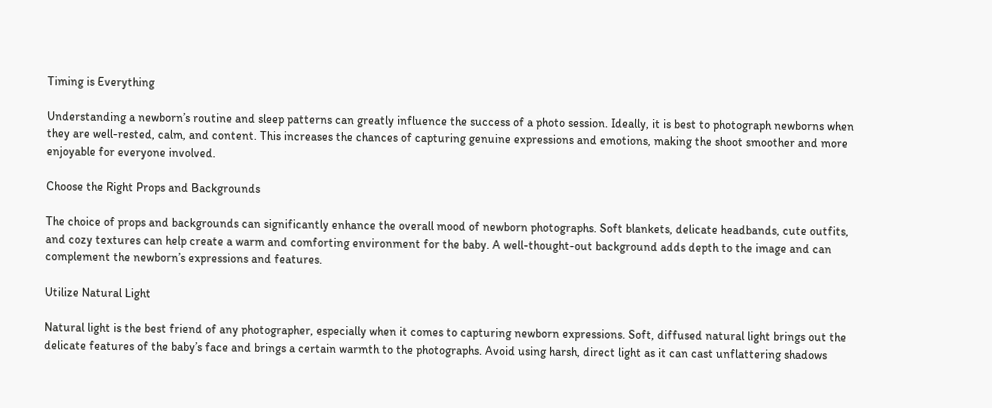Timing is Everything

Understanding a newborn’s routine and sleep patterns can greatly influence the success of a photo session. Ideally, it is best to photograph newborns when they are well-rested, calm, and content. This increases the chances of capturing genuine expressions and emotions, making the shoot smoother and more enjoyable for everyone involved.

Choose the Right Props and Backgrounds

The choice of props and backgrounds can significantly enhance the overall mood of newborn photographs. Soft blankets, delicate headbands, cute outfits, and cozy textures can help create a warm and comforting environment for the baby. A well-thought-out background adds depth to the image and can complement the newborn’s expressions and features.

Utilize Natural Light

Natural light is the best friend of any photographer, especially when it comes to capturing newborn expressions. Soft, diffused natural light brings out the delicate features of the baby’s face and brings a certain warmth to the photographs. Avoid using harsh, direct light as it can cast unflattering shadows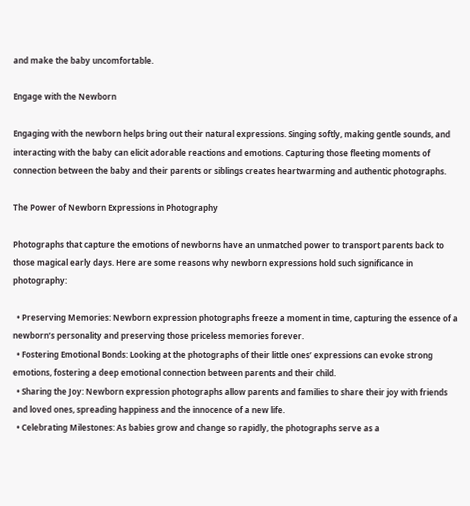and make the baby uncomfortable.

Engage with the Newborn

Engaging with the newborn helps bring out their natural expressions. Singing softly, making gentle sounds, and interacting with the baby can elicit adorable reactions and emotions. Capturing those fleeting moments of connection between the baby and their parents or siblings creates heartwarming and authentic photographs.

The Power of Newborn Expressions in Photography

Photographs that capture the emotions of newborns have an unmatched power to transport parents back to those magical early days. Here are some reasons why newborn expressions hold such significance in photography:

  • Preserving Memories: Newborn expression photographs freeze a moment in time, capturing the essence of a newborn’s personality and preserving those priceless memories forever.
  • Fostering Emotional Bonds: Looking at the photographs of their little ones’ expressions can evoke strong emotions, fostering a deep emotional connection between parents and their child.
  • Sharing the Joy: Newborn expression photographs allow parents and families to share their joy with friends and loved ones, spreading happiness and the innocence of a new life.
  • Celebrating Milestones: As babies grow and change so rapidly, the photographs serve as a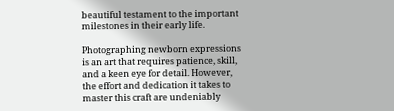beautiful testament to the important milestones in their early life.

Photographing newborn expressions is an art that requires patience, skill, and a keen eye for detail. However, the effort and dedication it takes to master this craft are undeniably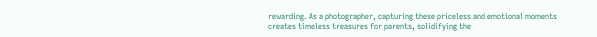rewarding. As a photographer, capturing these priceless and emotional moments creates timeless treasures for parents, solidifying the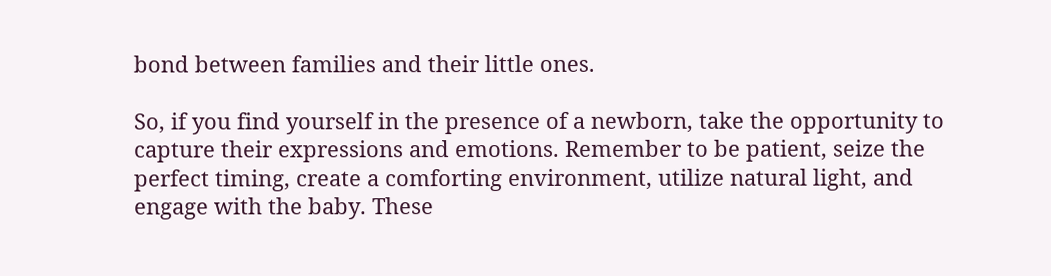bond between families and their little ones.

So, if you find yourself in the presence of a newborn, take the opportunity to capture their expressions and emotions. Remember to be patient, seize the perfect timing, create a comforting environment, utilize natural light, and engage with the baby. These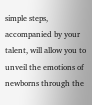simple steps, accompanied by your talent, will allow you to unveil the emotions of newborns through the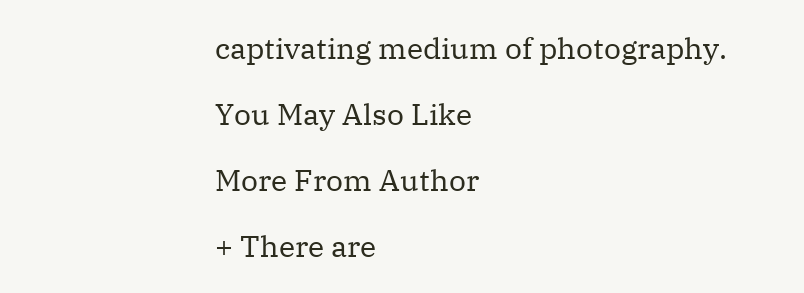captivating medium of photography.

You May Also Like

More From Author

+ There are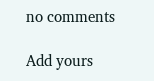no comments

Add yours